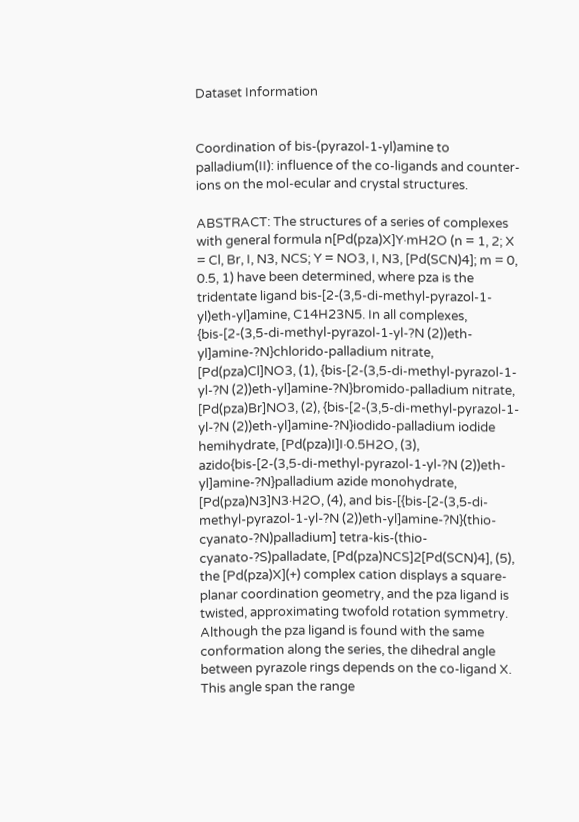Dataset Information


Coordination of bis-(pyrazol-1-yl)amine to palladium(II): influence of the co-ligands and counter-ions on the mol-ecular and crystal structures.

ABSTRACT: The structures of a series of complexes with general formula n[Pd(pza)X]Y·mH2O (n = 1, 2; X = Cl, Br, I, N3, NCS; Y = NO3, I, N3, [Pd(SCN)4]; m = 0, 0.5, 1) have been determined, where pza is the tridentate ligand bis-[2-(3,5-di-methyl-pyrazol-1-yl)eth-yl]amine, C14H23N5. In all complexes, {bis-[2-(3,5-di-methyl-pyrazol-1-yl-?N (2))eth-yl]amine-?N}chlorido-palladium nitrate, [Pd(pza)Cl]NO3, (1), {bis-[2-(3,5-di-methyl-pyrazol-1-yl-?N (2))eth-yl]amine-?N}bromido-palladium nitrate, [Pd(pza)Br]NO3, (2), {bis-[2-(3,5-di-methyl-pyrazol-1-yl-?N (2))eth-yl]amine-?N}iodido-palladium iodide hemihydrate, [Pd(pza)I]I·0.5H2O, (3), azido{bis-[2-(3,5-di-methyl-pyrazol-1-yl-?N (2))eth-yl]amine-?N}palladium azide monohydrate, [Pd(pza)N3]N3·H2O, (4), and bis-[{bis-[2-(3,5-di-methyl-pyrazol-1-yl-?N (2))eth-yl]amine-?N}(thio-cyanato-?N)palladium] tetra-kis-(thio-cyanato-?S)palladate, [Pd(pza)NCS]2[Pd(SCN)4], (5), the [Pd(pza)X](+) complex cation displays a square-planar coordination geometry, and the pza ligand is twisted, approximating twofold rotation symmetry. Although the pza ligand is found with the same conformation along the series, the dihedral angle between pyrazole rings depends on the co-ligand X. This angle span the range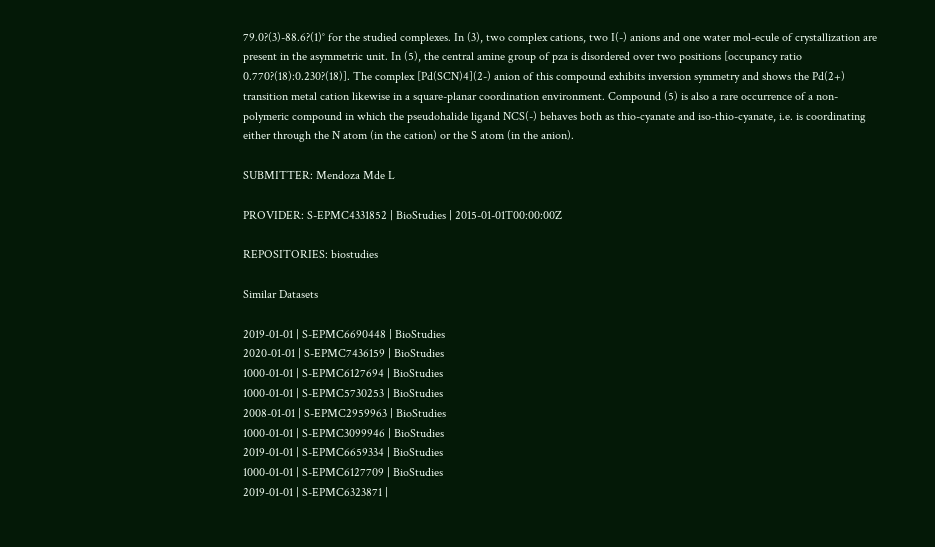79.0?(3)-88.6?(1)° for the studied complexes. In (3), two complex cations, two I(-) anions and one water mol-ecule of crystallization are present in the asymmetric unit. In (5), the central amine group of pza is disordered over two positions [occupancy ratio 0.770?(18):0.230?(18)]. The complex [Pd(SCN)4](2-) anion of this compound exhibits inversion symmetry and shows the Pd(2+) transition metal cation likewise in a square-planar coordination environment. Compound (5) is also a rare occurrence of a non-polymeric compound in which the pseudohalide ligand NCS(-) behaves both as thio-cyanate and iso-thio-cyanate, i.e. is coordinating either through the N atom (in the cation) or the S atom (in the anion).

SUBMITTER: Mendoza Mde L

PROVIDER: S-EPMC4331852 | BioStudies | 2015-01-01T00:00:00Z

REPOSITORIES: biostudies

Similar Datasets

2019-01-01 | S-EPMC6690448 | BioStudies
2020-01-01 | S-EPMC7436159 | BioStudies
1000-01-01 | S-EPMC6127694 | BioStudies
1000-01-01 | S-EPMC5730253 | BioStudies
2008-01-01 | S-EPMC2959963 | BioStudies
1000-01-01 | S-EPMC3099946 | BioStudies
2019-01-01 | S-EPMC6659334 | BioStudies
1000-01-01 | S-EPMC6127709 | BioStudies
2019-01-01 | S-EPMC6323871 |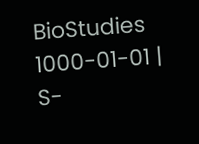BioStudies
1000-01-01 | S-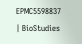EPMC5598837 | BioStudies